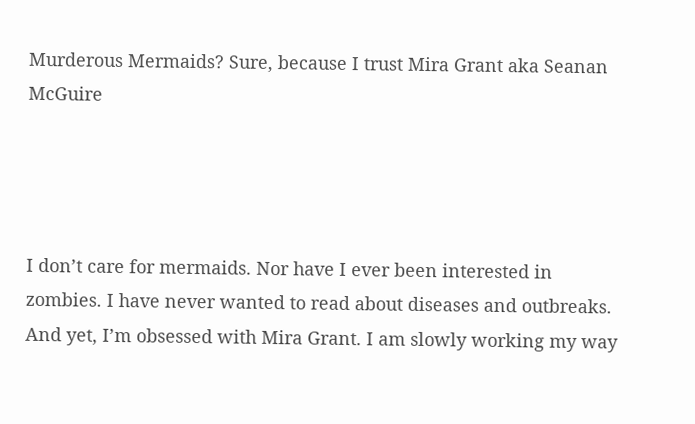Murderous Mermaids? Sure, because I trust Mira Grant aka Seanan McGuire




I don’t care for mermaids. Nor have I ever been interested in zombies. I have never wanted to read about diseases and outbreaks. And yet, I’m obsessed with Mira Grant. I am slowly working my way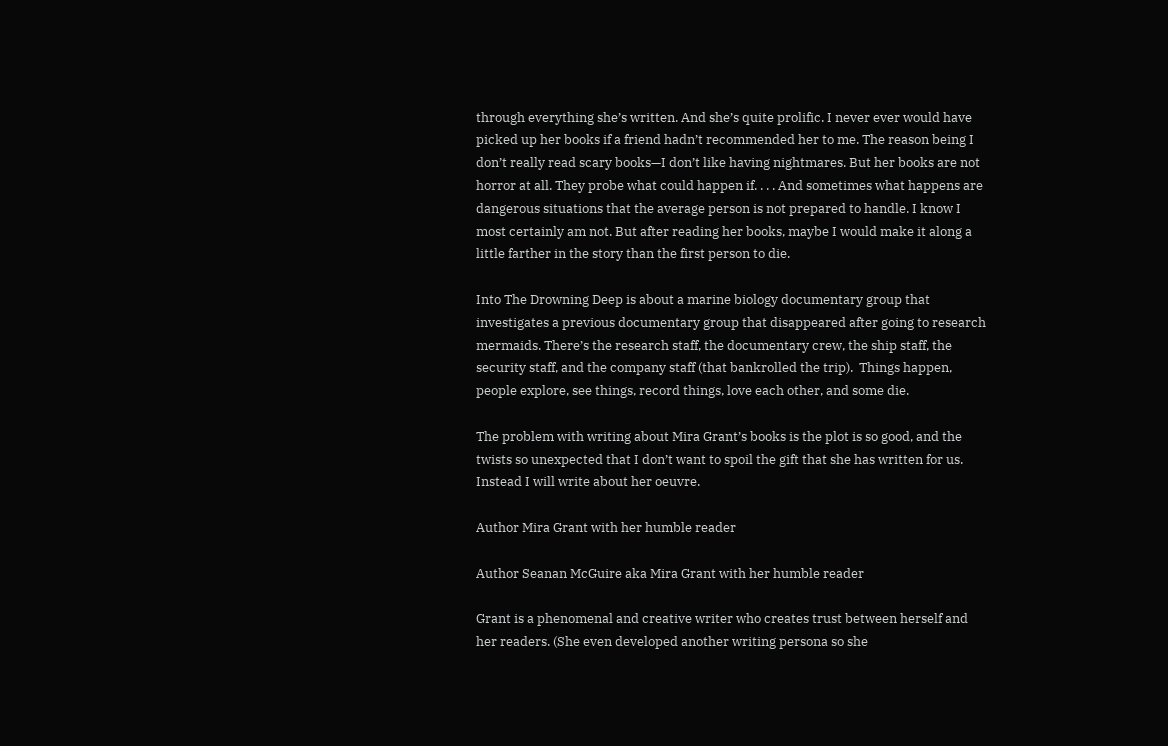through everything she’s written. And she’s quite prolific. I never ever would have picked up her books if a friend hadn’t recommended her to me. The reason being I don’t really read scary books—I don’t like having nightmares. But her books are not horror at all. They probe what could happen if. . . . And sometimes what happens are dangerous situations that the average person is not prepared to handle. I know I most certainly am not. But after reading her books, maybe I would make it along a little farther in the story than the first person to die.

Into The Drowning Deep is about a marine biology documentary group that investigates a previous documentary group that disappeared after going to research mermaids. There’s the research staff, the documentary crew, the ship staff, the security staff, and the company staff (that bankrolled the trip).  Things happen, people explore, see things, record things, love each other, and some die.

The problem with writing about Mira Grant’s books is the plot is so good, and the twists so unexpected that I don’t want to spoil the gift that she has written for us. Instead I will write about her oeuvre.

Author Mira Grant with her humble reader

Author Seanan McGuire aka Mira Grant with her humble reader

Grant is a phenomenal and creative writer who creates trust between herself and her readers. (She even developed another writing persona so she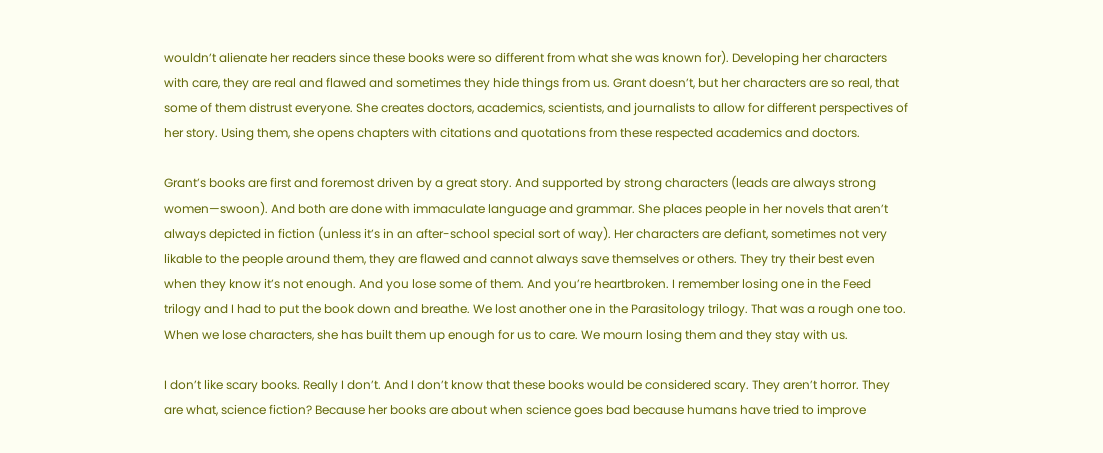wouldn’t alienate her readers since these books were so different from what she was known for). Developing her characters with care, they are real and flawed and sometimes they hide things from us. Grant doesn’t, but her characters are so real, that some of them distrust everyone. She creates doctors, academics, scientists, and journalists to allow for different perspectives of her story. Using them, she opens chapters with citations and quotations from these respected academics and doctors.

Grant’s books are first and foremost driven by a great story. And supported by strong characters (leads are always strong women—swoon). And both are done with immaculate language and grammar. She places people in her novels that aren’t always depicted in fiction (unless it’s in an after-school special sort of way). Her characters are defiant, sometimes not very likable to the people around them, they are flawed and cannot always save themselves or others. They try their best even when they know it’s not enough. And you lose some of them. And you’re heartbroken. I remember losing one in the Feed trilogy and I had to put the book down and breathe. We lost another one in the Parasitology trilogy. That was a rough one too. When we lose characters, she has built them up enough for us to care. We mourn losing them and they stay with us.

I don’t like scary books. Really I don’t. And I don’t know that these books would be considered scary. They aren’t horror. They are what, science fiction? Because her books are about when science goes bad because humans have tried to improve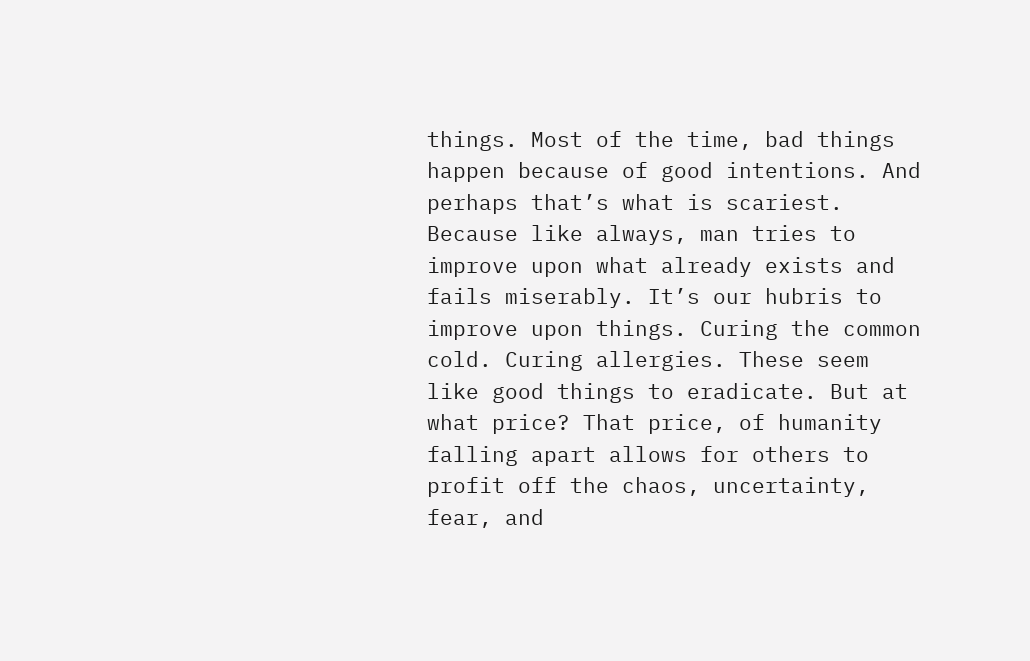things. Most of the time, bad things happen because of good intentions. And perhaps that’s what is scariest. Because like always, man tries to improve upon what already exists and fails miserably. It’s our hubris to improve upon things. Curing the common cold. Curing allergies. These seem like good things to eradicate. But at what price? That price, of humanity falling apart allows for others to profit off the chaos, uncertainty, fear, and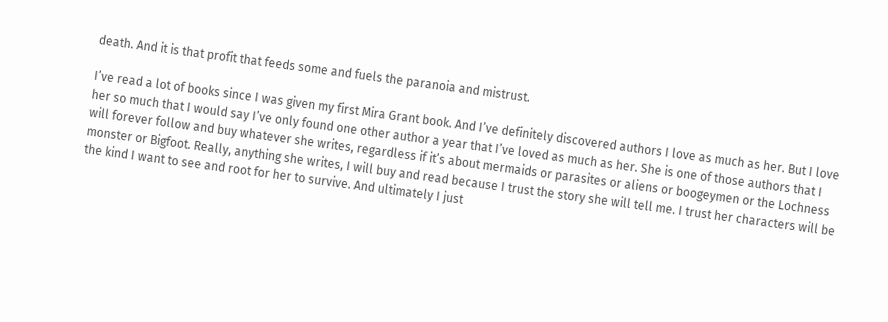death. And it is that profit that feeds some and fuels the paranoia and mistrust.

I’ve read a lot of books since I was given my first Mira Grant book. And I’ve definitely discovered authors I love as much as her. But I love her so much that I would say I’ve only found one other author a year that I’ve loved as much as her. She is one of those authors that I will forever follow and buy whatever she writes, regardless if it’s about mermaids or parasites or aliens or boogeymen or the Lochness monster or Bigfoot. Really, anything she writes, I will buy and read because I trust the story she will tell me. I trust her characters will be the kind I want to see and root for her to survive. And ultimately I just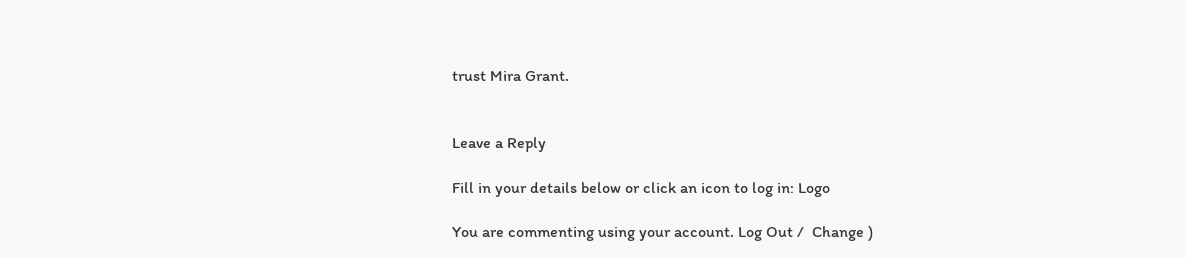trust Mira Grant.


Leave a Reply

Fill in your details below or click an icon to log in: Logo

You are commenting using your account. Log Out /  Change )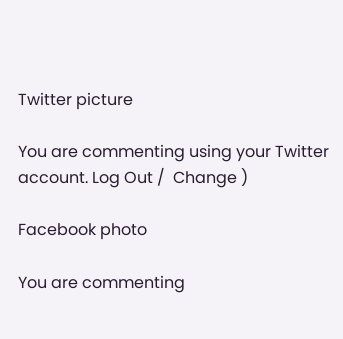Twitter picture

You are commenting using your Twitter account. Log Out /  Change )

Facebook photo

You are commenting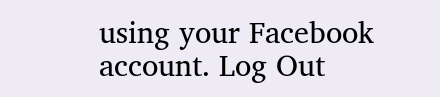using your Facebook account. Log Out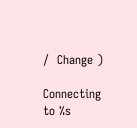/  Change )

Connecting to %s